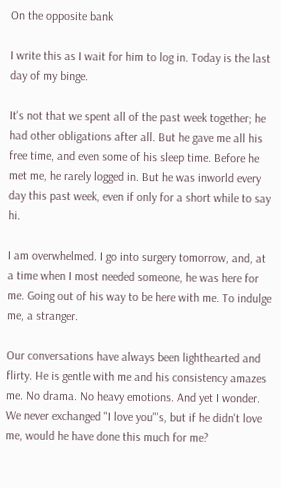On the opposite bank

I write this as I wait for him to log in. Today is the last day of my binge.

It's not that we spent all of the past week together; he had other obligations after all. But he gave me all his free time, and even some of his sleep time. Before he met me, he rarely logged in. But he was inworld every day this past week, even if only for a short while to say hi.

I am overwhelmed. I go into surgery tomorrow, and, at a time when I most needed someone, he was here for me. Going out of his way to be here with me. To indulge me, a stranger.

Our conversations have always been lighthearted and flirty. He is gentle with me and his consistency amazes me. No drama. No heavy emotions. And yet I wonder. We never exchanged "I love you"'s, but if he didn't love me, would he have done this much for me?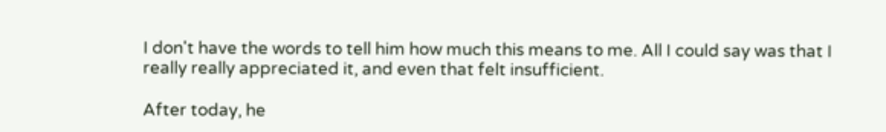I don't have the words to tell him how much this means to me. All I could say was that I really really appreciated it, and even that felt insufficient.

After today, he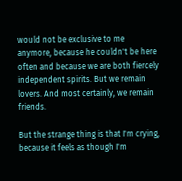would not be exclusive to me anymore, because he couldn't be here often and because we are both fiercely independent spirits. But we remain lovers. And most certainly, we remain friends.

But the strange thing is that I'm crying, because it feels as though I'm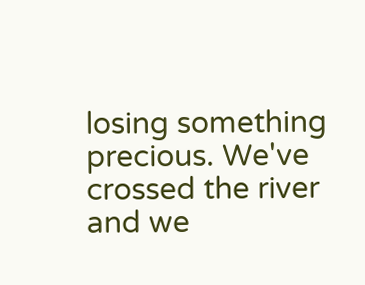losing something precious. We've crossed the river and we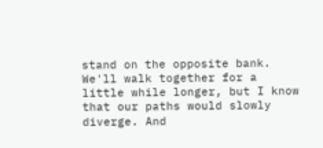stand on the opposite bank. We'll walk together for a little while longer, but I know that our paths would slowly diverge. And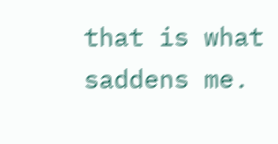that is what saddens me.